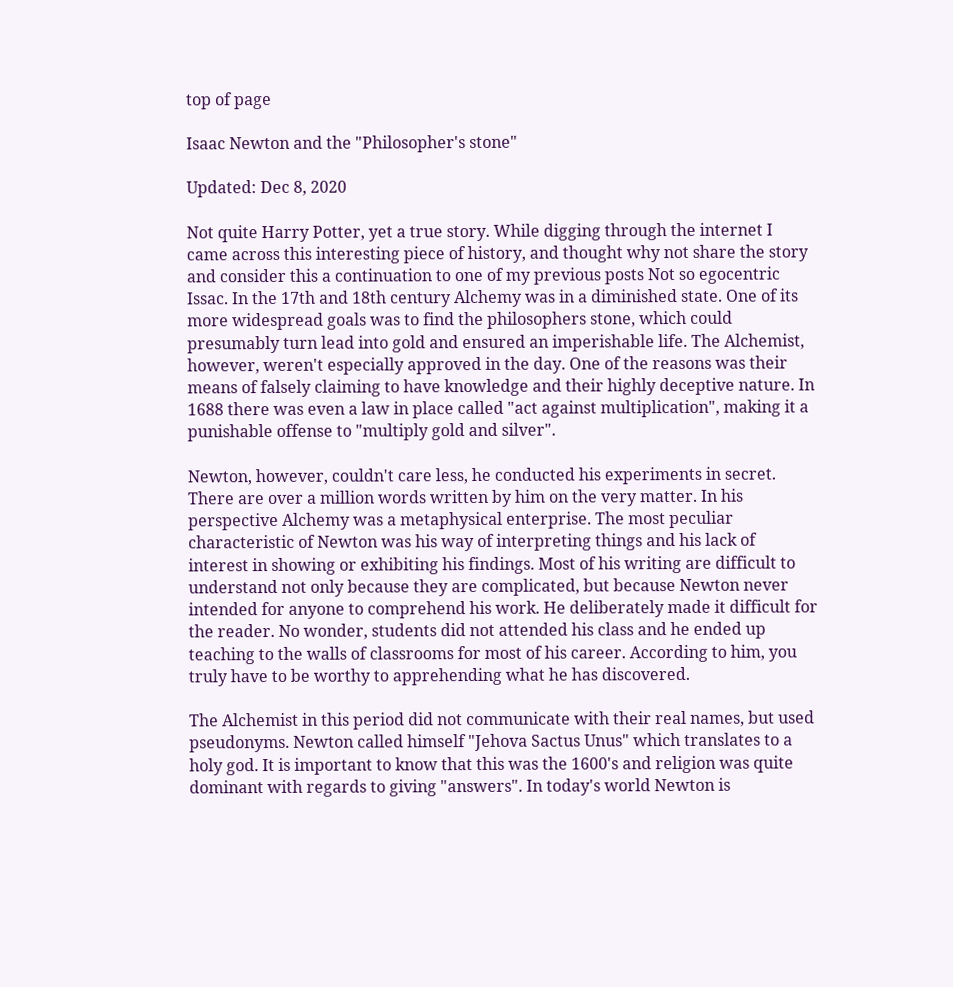top of page

Isaac Newton and the "Philosopher's stone"

Updated: Dec 8, 2020

Not quite Harry Potter, yet a true story. While digging through the internet I came across this interesting piece of history, and thought why not share the story and consider this a continuation to one of my previous posts Not so egocentric Issac. In the 17th and 18th century Alchemy was in a diminished state. One of its more widespread goals was to find the philosophers stone, which could presumably turn lead into gold and ensured an imperishable life. The Alchemist, however, weren't especially approved in the day. One of the reasons was their means of falsely claiming to have knowledge and their highly deceptive nature. In 1688 there was even a law in place called "act against multiplication", making it a punishable offense to "multiply gold and silver".

Newton, however, couldn't care less, he conducted his experiments in secret. There are over a million words written by him on the very matter. In his perspective Alchemy was a metaphysical enterprise. The most peculiar characteristic of Newton was his way of interpreting things and his lack of interest in showing or exhibiting his findings. Most of his writing are difficult to understand not only because they are complicated, but because Newton never intended for anyone to comprehend his work. He deliberately made it difficult for the reader. No wonder, students did not attended his class and he ended up teaching to the walls of classrooms for most of his career. According to him, you truly have to be worthy to apprehending what he has discovered.

The Alchemist in this period did not communicate with their real names, but used pseudonyms. Newton called himself "Jehova Sactus Unus" which translates to a holy god. It is important to know that this was the 1600's and religion was quite dominant with regards to giving "answers". In today's world Newton is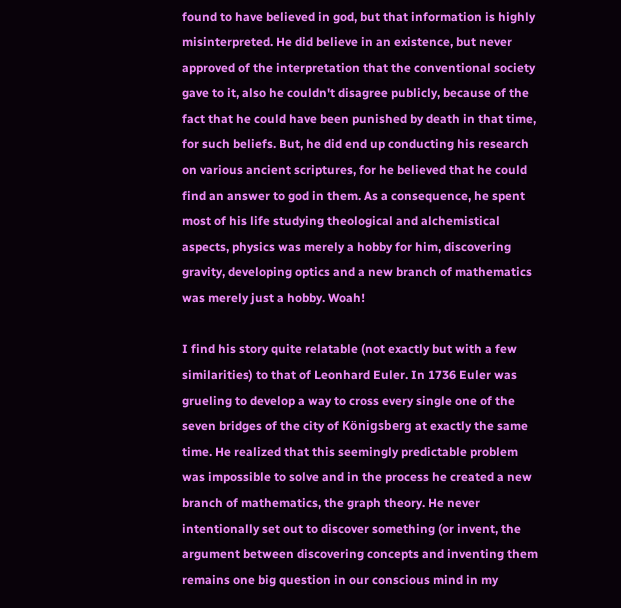found to have believed in god, but that information is highly misinterpreted. He did believe in an existence, but never approved of the interpretation that the conventional society gave to it, also he couldn't disagree publicly, because of the fact that he could have been punished by death in that time, for such beliefs. But, he did end up conducting his research on various ancient scriptures, for he believed that he could find an answer to god in them. As a consequence, he spent most of his life studying theological and alchemistical aspects, physics was merely a hobby for him, discovering gravity, developing optics and a new branch of mathematics was merely just a hobby. Woah!

I find his story quite relatable (not exactly but with a few similarities) to that of Leonhard Euler. In 1736 Euler was grueling to develop a way to cross every single one of the seven bridges of the city of Königsberg at exactly the same time. He realized that this seemingly predictable problem was impossible to solve and in the process he created a new branch of mathematics, the graph theory. He never intentionally set out to discover something (or invent, the argument between discovering concepts and inventing them remains one big question in our conscious mind in my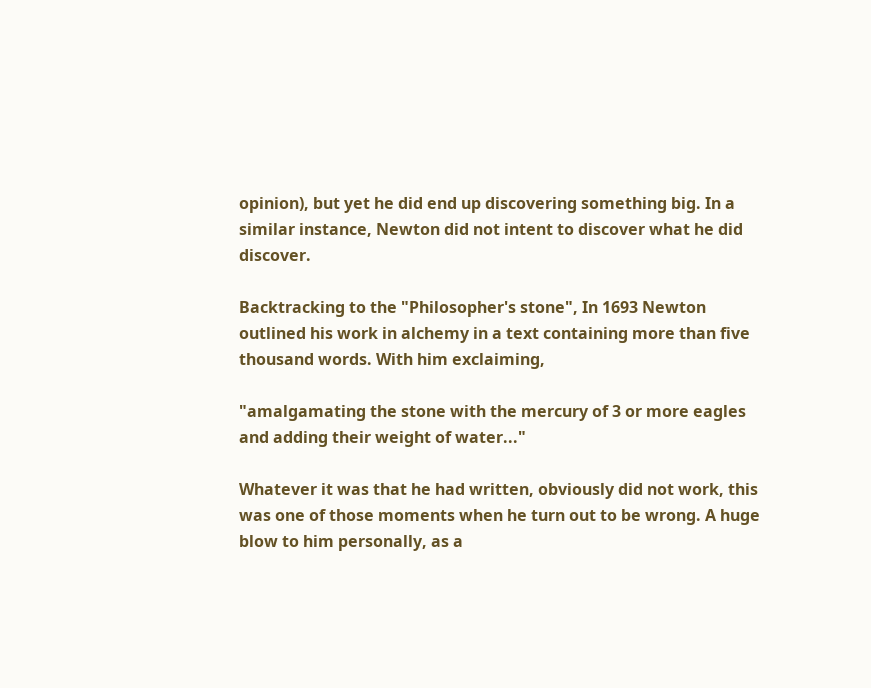opinion), but yet he did end up discovering something big. In a similar instance, Newton did not intent to discover what he did discover.

Backtracking to the "Philosopher's stone", In 1693 Newton outlined his work in alchemy in a text containing more than five thousand words. With him exclaiming,

"amalgamating the stone with the mercury of 3 or more eagles and adding their weight of water..."

Whatever it was that he had written, obviously did not work, this was one of those moments when he turn out to be wrong. A huge blow to him personally, as a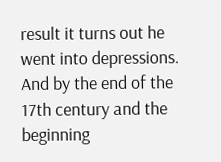result it turns out he went into depressions. And by the end of the 17th century and the beginning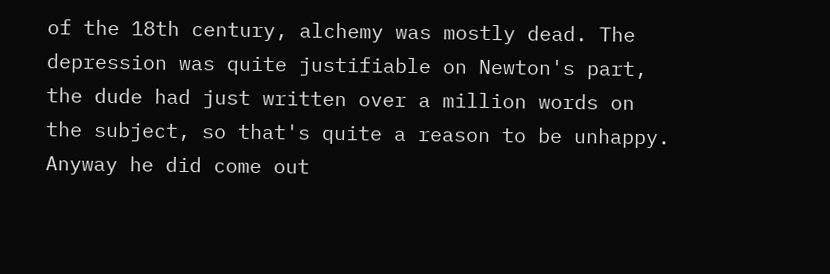of the 18th century, alchemy was mostly dead. The depression was quite justifiable on Newton's part, the dude had just written over a million words on the subject, so that's quite a reason to be unhappy. Anyway he did come out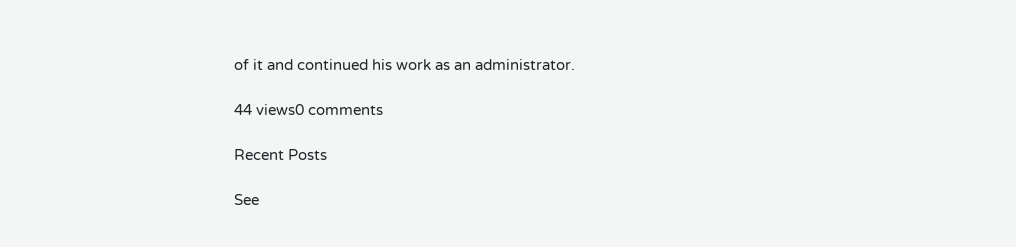of it and continued his work as an administrator.

44 views0 comments

Recent Posts

See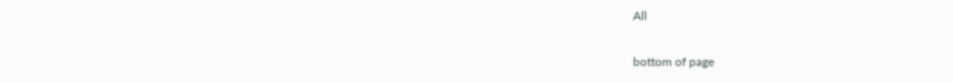All


bottom of page